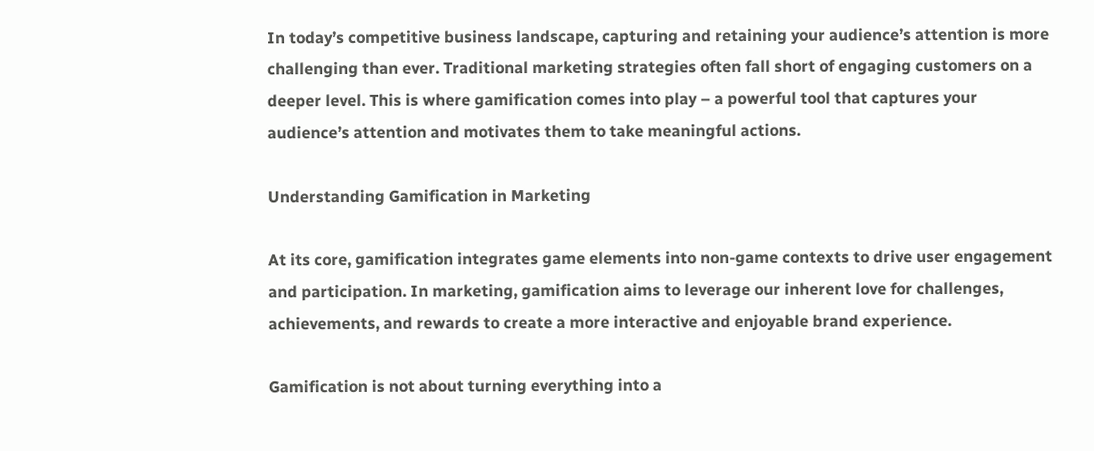In today’s competitive business landscape, capturing and retaining your audience’s attention is more challenging than ever. Traditional marketing strategies often fall short of engaging customers on a deeper level. This is where gamification comes into play – a powerful tool that captures your audience’s attention and motivates them to take meaningful actions.

Understanding Gamification in Marketing

At its core, gamification integrates game elements into non-game contexts to drive user engagement and participation. In marketing, gamification aims to leverage our inherent love for challenges, achievements, and rewards to create a more interactive and enjoyable brand experience.

Gamification is not about turning everything into a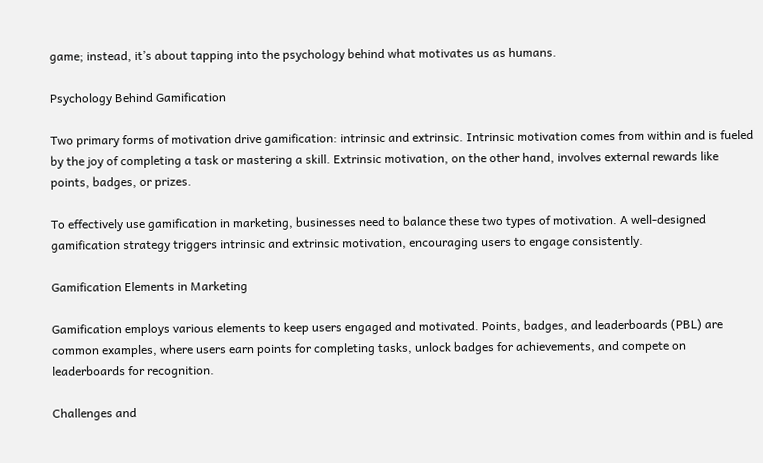game; instead, it’s about tapping into the psychology behind what motivates us as humans.

Psychology Behind Gamification

Two primary forms of motivation drive gamification: intrinsic and extrinsic. Intrinsic motivation comes from within and is fueled by the joy of completing a task or mastering a skill. Extrinsic motivation, on the other hand, involves external rewards like points, badges, or prizes.

To effectively use gamification in marketing, businesses need to balance these two types of motivation. A well-designed gamification strategy triggers intrinsic and extrinsic motivation, encouraging users to engage consistently.

Gamification Elements in Marketing

Gamification employs various elements to keep users engaged and motivated. Points, badges, and leaderboards (PBL) are common examples, where users earn points for completing tasks, unlock badges for achievements, and compete on leaderboards for recognition.

Challenges and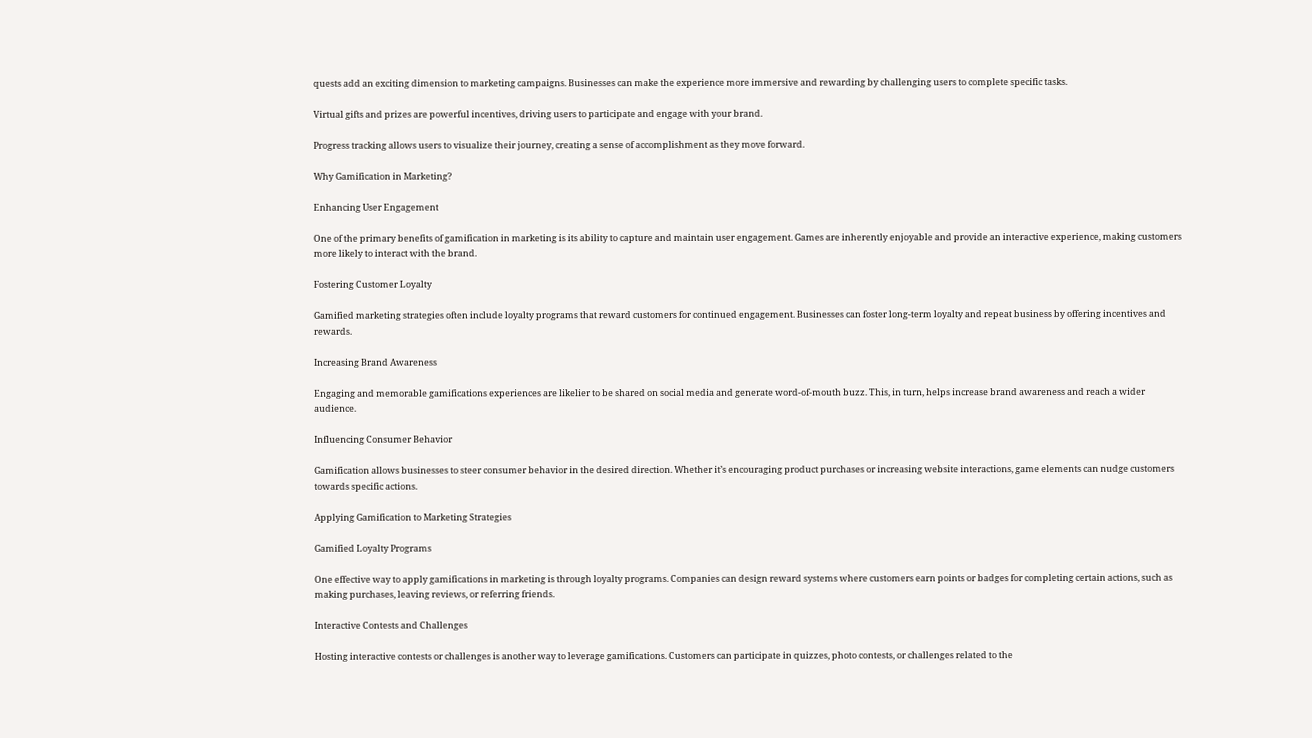quests add an exciting dimension to marketing campaigns. Businesses can make the experience more immersive and rewarding by challenging users to complete specific tasks.

Virtual gifts and prizes are powerful incentives, driving users to participate and engage with your brand.

Progress tracking allows users to visualize their journey, creating a sense of accomplishment as they move forward.

Why Gamification in Marketing?

Enhancing User Engagement

One of the primary benefits of gamification in marketing is its ability to capture and maintain user engagement. Games are inherently enjoyable and provide an interactive experience, making customers more likely to interact with the brand.

Fostering Customer Loyalty

Gamified marketing strategies often include loyalty programs that reward customers for continued engagement. Businesses can foster long-term loyalty and repeat business by offering incentives and rewards.

Increasing Brand Awareness

Engaging and memorable gamifications experiences are likelier to be shared on social media and generate word-of-mouth buzz. This, in turn, helps increase brand awareness and reach a wider audience.

Influencing Consumer Behavior

Gamification allows businesses to steer consumer behavior in the desired direction. Whether it’s encouraging product purchases or increasing website interactions, game elements can nudge customers towards specific actions.

Applying Gamification to Marketing Strategies

Gamified Loyalty Programs

One effective way to apply gamifications in marketing is through loyalty programs. Companies can design reward systems where customers earn points or badges for completing certain actions, such as making purchases, leaving reviews, or referring friends.

Interactive Contests and Challenges

Hosting interactive contests or challenges is another way to leverage gamifications. Customers can participate in quizzes, photo contests, or challenges related to the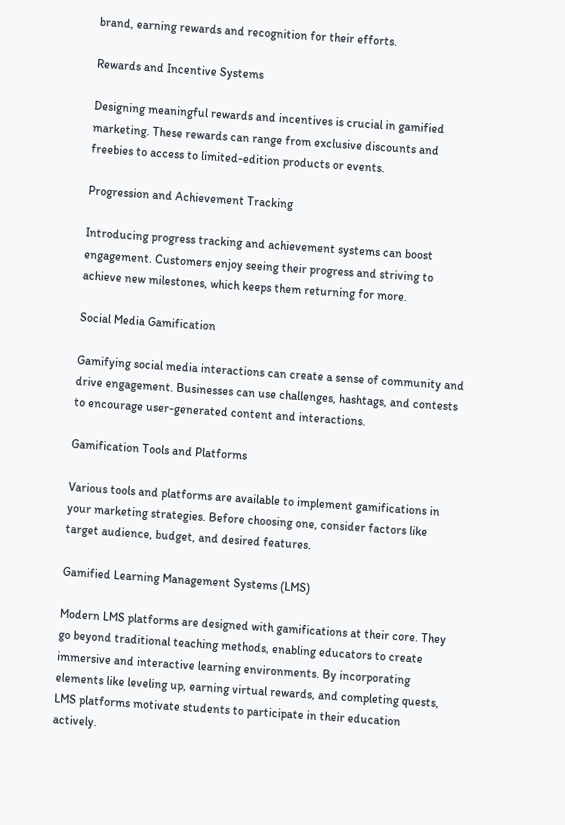brand, earning rewards and recognition for their efforts.

Rewards and Incentive Systems

Designing meaningful rewards and incentives is crucial in gamified marketing. These rewards can range from exclusive discounts and freebies to access to limited-edition products or events.

Progression and Achievement Tracking

Introducing progress tracking and achievement systems can boost engagement. Customers enjoy seeing their progress and striving to achieve new milestones, which keeps them returning for more.

Social Media Gamification

Gamifying social media interactions can create a sense of community and drive engagement. Businesses can use challenges, hashtags, and contests to encourage user-generated content and interactions.

Gamification Tools and Platforms

Various tools and platforms are available to implement gamifications in your marketing strategies. Before choosing one, consider factors like target audience, budget, and desired features.

Gamified Learning Management Systems (LMS)

Modern LMS platforms are designed with gamifications at their core. They go beyond traditional teaching methods, enabling educators to create immersive and interactive learning environments. By incorporating elements like leveling up, earning virtual rewards, and completing quests, LMS platforms motivate students to participate in their education actively.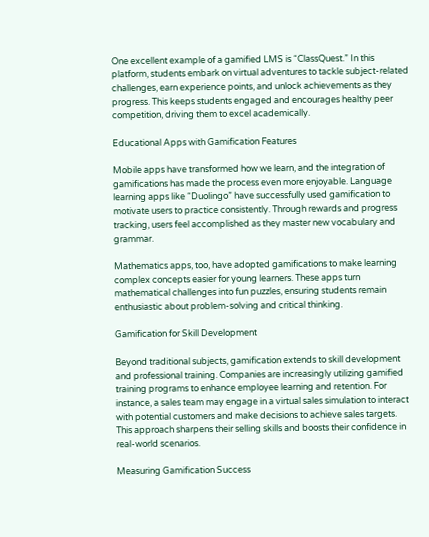One excellent example of a gamified LMS is “ClassQuest.” In this platform, students embark on virtual adventures to tackle subject-related challenges, earn experience points, and unlock achievements as they progress. This keeps students engaged and encourages healthy peer competition, driving them to excel academically.

Educational Apps with Gamification Features

Mobile apps have transformed how we learn, and the integration of gamifications has made the process even more enjoyable. Language learning apps like “Duolingo” have successfully used gamification to motivate users to practice consistently. Through rewards and progress tracking, users feel accomplished as they master new vocabulary and grammar.

Mathematics apps, too, have adopted gamifications to make learning complex concepts easier for young learners. These apps turn mathematical challenges into fun puzzles, ensuring students remain enthusiastic about problem-solving and critical thinking.

Gamification for Skill Development

Beyond traditional subjects, gamification extends to skill development and professional training. Companies are increasingly utilizing gamified training programs to enhance employee learning and retention. For instance, a sales team may engage in a virtual sales simulation to interact with potential customers and make decisions to achieve sales targets. This approach sharpens their selling skills and boosts their confidence in real-world scenarios.

Measuring Gamification Success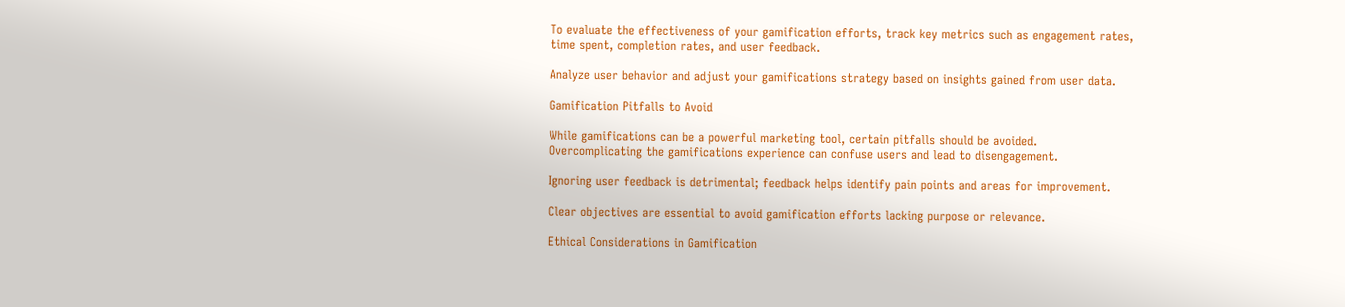To evaluate the effectiveness of your gamification efforts, track key metrics such as engagement rates, time spent, completion rates, and user feedback.

Analyze user behavior and adjust your gamifications strategy based on insights gained from user data.

Gamification Pitfalls to Avoid

While gamifications can be a powerful marketing tool, certain pitfalls should be avoided. Overcomplicating the gamifications experience can confuse users and lead to disengagement.

Ignoring user feedback is detrimental; feedback helps identify pain points and areas for improvement.

Clear objectives are essential to avoid gamification efforts lacking purpose or relevance.

Ethical Considerations in Gamification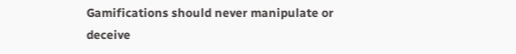Gamifications should never manipulate or deceive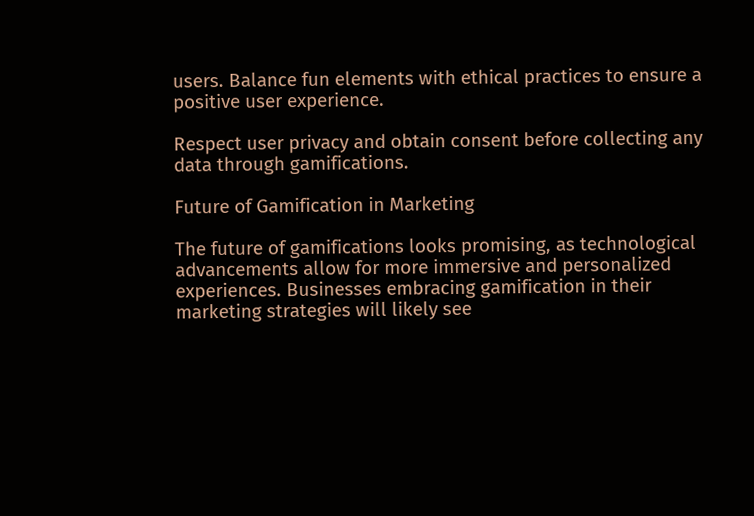users. Balance fun elements with ethical practices to ensure a positive user experience.

Respect user privacy and obtain consent before collecting any data through gamifications.

Future of Gamification in Marketing

The future of gamifications looks promising, as technological advancements allow for more immersive and personalized experiences. Businesses embracing gamification in their marketing strategies will likely see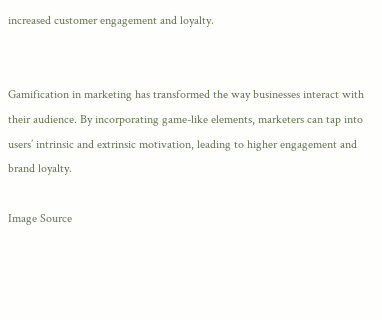increased customer engagement and loyalty.


Gamification in marketing has transformed the way businesses interact with their audience. By incorporating game-like elements, marketers can tap into users’ intrinsic and extrinsic motivation, leading to higher engagement and brand loyalty.

Image Source